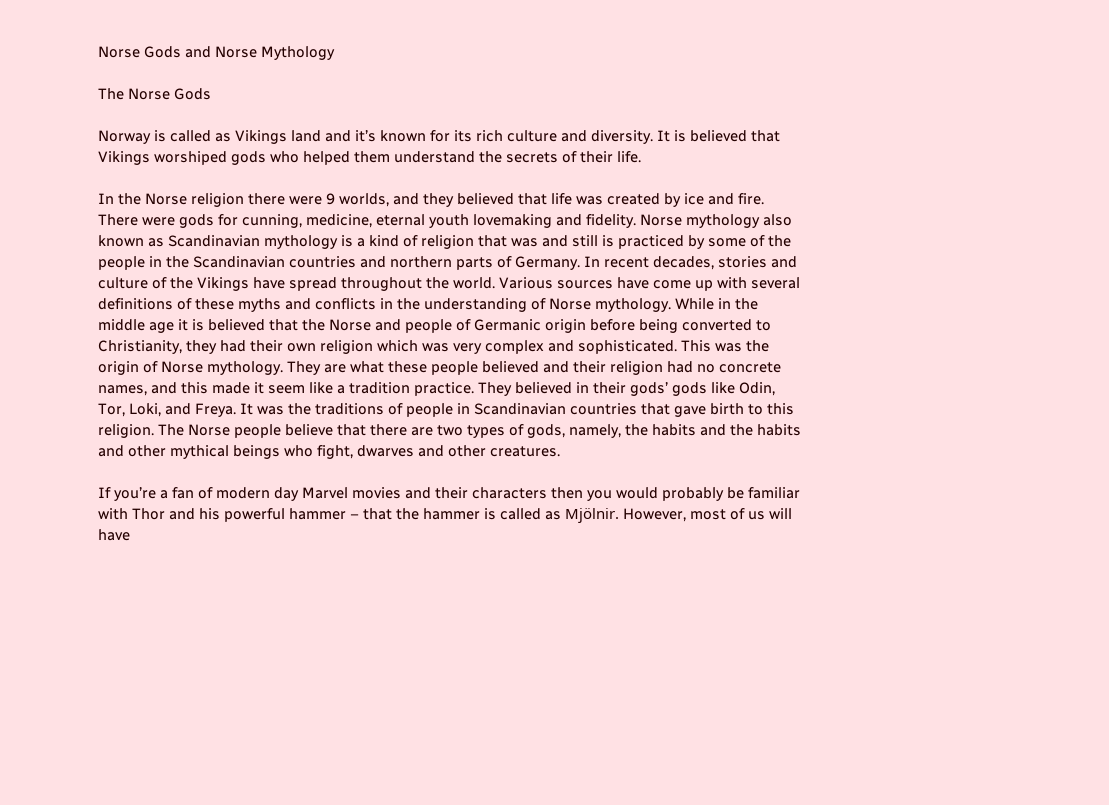Norse Gods and Norse Mythology

The Norse Gods

Norway is called as Vikings land and it’s known for its rich culture and diversity. It is believed that Vikings worshiped gods who helped them understand the secrets of their life.

In the Norse religion there were 9 worlds, and they believed that life was created by ice and fire. There were gods for cunning, medicine, eternal youth lovemaking and fidelity. Norse mythology also known as Scandinavian mythology is a kind of religion that was and still is practiced by some of the people in the Scandinavian countries and northern parts of Germany. In recent decades, stories and culture of the Vikings have spread throughout the world. Various sources have come up with several definitions of these myths and conflicts in the understanding of Norse mythology. While in the middle age it is believed that the Norse and people of Germanic origin before being converted to Christianity, they had their own religion which was very complex and sophisticated. This was the origin of Norse mythology. They are what these people believed and their religion had no concrete names, and this made it seem like a tradition practice. They believed in their gods’ gods like Odin, Tor, Loki, and Freya. It was the traditions of people in Scandinavian countries that gave birth to this religion. The Norse people believe that there are two types of gods, namely, the habits and the habits and other mythical beings who fight, dwarves and other creatures.

If you’re a fan of modern day Marvel movies and their characters then you would probably be familiar with Thor and his powerful hammer – that the hammer is called as Mjölnir. However, most of us will have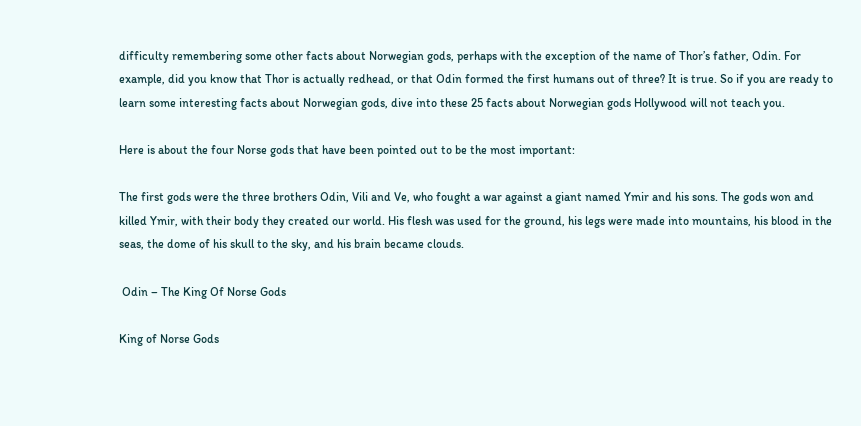difficulty remembering some other facts about Norwegian gods, perhaps with the exception of the name of Thor’s father, Odin. For example, did you know that Thor is actually redhead, or that Odin formed the first humans out of three? It is true. So if you are ready to learn some interesting facts about Norwegian gods, dive into these 25 facts about Norwegian gods Hollywood will not teach you.

Here is about the four Norse gods that have been pointed out to be the most important:

The first gods were the three brothers Odin, Vili and Ve, who fought a war against a giant named Ymir and his sons. The gods won and killed Ymir, with their body they created our world. His flesh was used for the ground, his legs were made into mountains, his blood in the seas, the dome of his skull to the sky, and his brain became clouds.

 Odin – The King Of Norse Gods

King of Norse Gods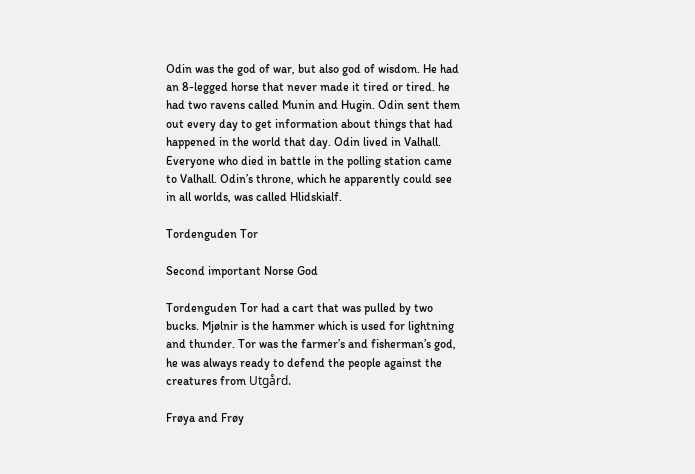Odin was the god of war, but also god of wisdom. He had an 8-legged horse that never made it tired or tired. he had two ravens called Munin and Hugin. Odin sent them out every day to get information about things that had happened in the world that day. Odin lived in Valhall. Everyone who died in battle in the polling station came to Valhall. Odin’s throne, which he apparently could see in all worlds, was called Hlidskialf.

Tordenguden Tor

Second important Norse God

Tordenguden Tor had a cart that was pulled by two bucks. Mjølnir is the hammer which is used for lightning and thunder. Tor was the farmer’s and fisherman’s god, he was always ready to defend the people against the creatures from Utgård.

Frøya and Frøy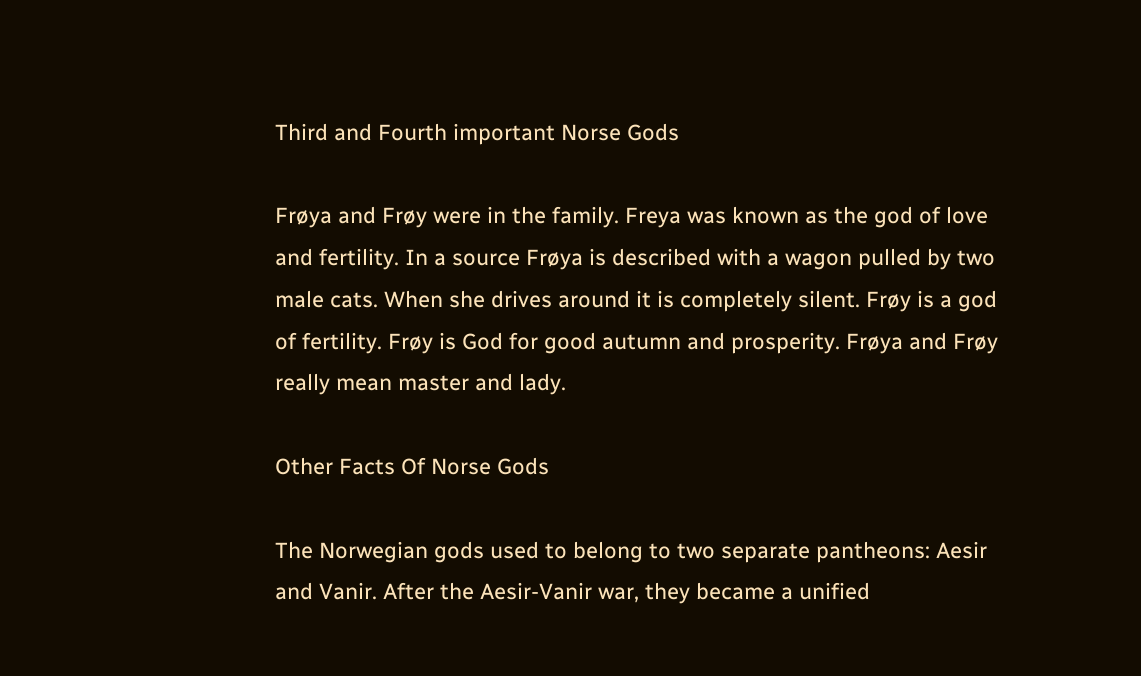Third and Fourth important Norse Gods

Frøya and Frøy were in the family. Freya was known as the god of love and fertility. In a source Frøya is described with a wagon pulled by two male cats. When she drives around it is completely silent. Frøy is a god of fertility. Frøy is God for good autumn and prosperity. Frøya and Frøy really mean master and lady.

Other Facts Of Norse Gods

The Norwegian gods used to belong to two separate pantheons: Aesir and Vanir. After the Aesir-Vanir war, they became a unified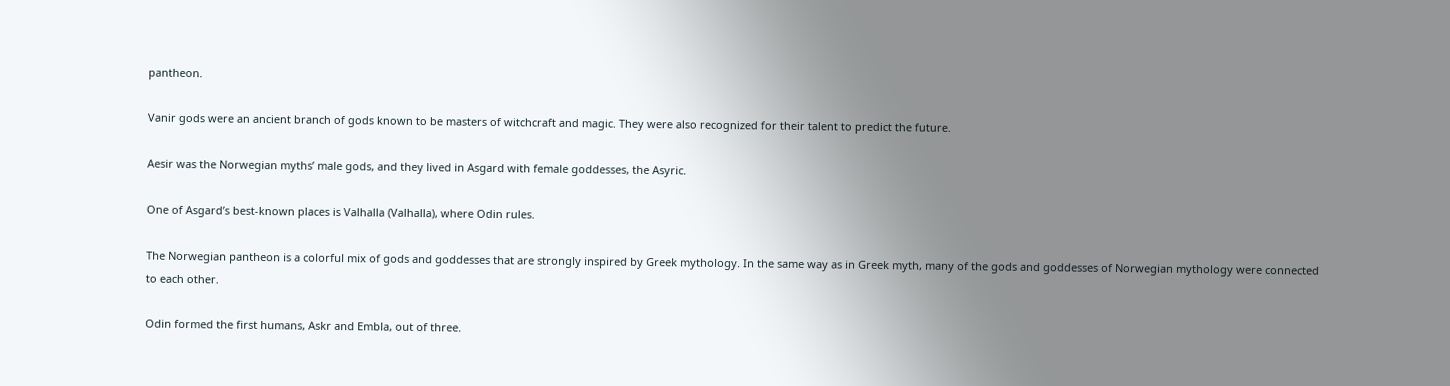pantheon.

Vanir gods were an ancient branch of gods known to be masters of witchcraft and magic. They were also recognized for their talent to predict the future.

Aesir was the Norwegian myths’ male gods, and they lived in Asgard with female goddesses, the Asyric.

One of Asgard’s best-known places is Valhalla (Valhalla), where Odin rules.

The Norwegian pantheon is a colorful mix of gods and goddesses that are strongly inspired by Greek mythology. In the same way as in Greek myth, many of the gods and goddesses of Norwegian mythology were connected to each other.

Odin formed the first humans, Askr and Embla, out of three.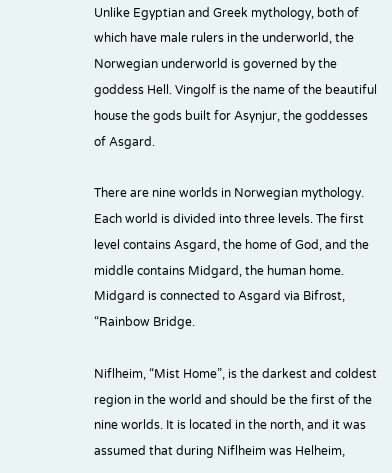Unlike Egyptian and Greek mythology, both of which have male rulers in the underworld, the Norwegian underworld is governed by the goddess Hell. Vingolf is the name of the beautiful house the gods built for Asynjur, the goddesses of Asgard.

There are nine worlds in Norwegian mythology. Each world is divided into three levels. The first level contains Asgard, the home of God, and the middle contains Midgard, the human home. Midgard is connected to Asgard via Bifrost, “Rainbow Bridge.

Niflheim, “Mist Home”, is the darkest and coldest region in the world and should be the first of the nine worlds. It is located in the north, and it was assumed that during Niflheim was Helheim,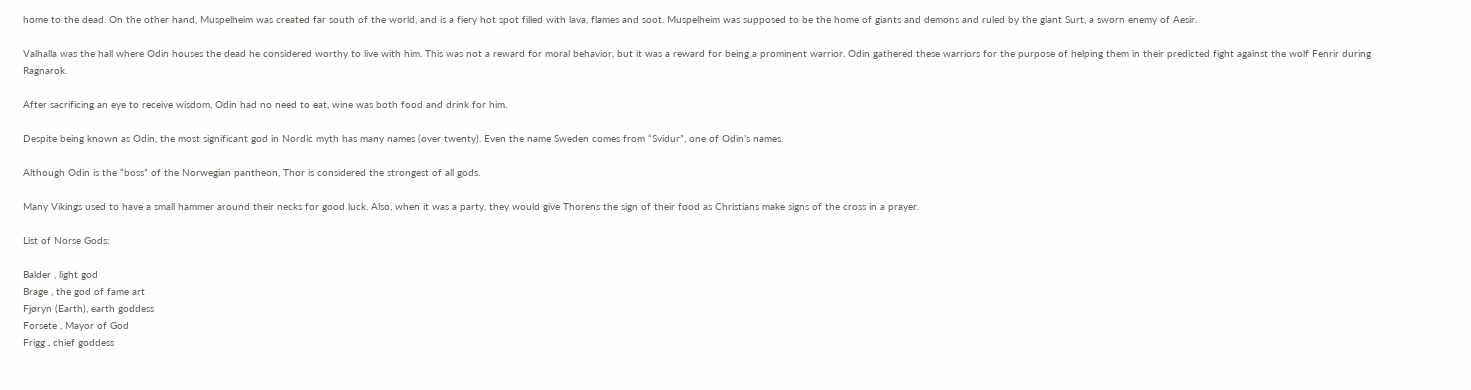home to the dead. On the other hand, Muspelheim was created far south of the world, and is a fiery hot spot filled with lava, flames and soot. Muspelheim was supposed to be the home of giants and demons and ruled by the giant Surt, a sworn enemy of Aesir.

Valhalla was the hall where Odin houses the dead he considered worthy to live with him. This was not a reward for moral behavior, but it was a reward for being a prominent warrior. Odin gathered these warriors for the purpose of helping them in their predicted fight against the wolf Fenrir during Ragnarok.

After sacrificing an eye to receive wisdom, Odin had no need to eat, wine was both food and drink for him.

Despite being known as Odin, the most significant god in Nordic myth has many names (over twenty). Even the name Sweden comes from “Svidur”, one of Odin’s names.

Although Odin is the “boss” of the Norwegian pantheon, Thor is considered the strongest of all gods.

Many Vikings used to have a small hammer around their necks for good luck. Also, when it was a party, they would give Thorens the sign of their food as Christians make signs of the cross in a prayer.

List of Norse Gods:

Balder , light god
Brage , the god of fame art
Fjøryn (Earth), earth goddess
Forsete , Mayor of God
Frigg , chief goddess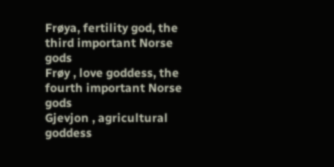Frøya, fertility god, the third important Norse gods
Frøy , love goddess, the fourth important Norse gods
Gjevjon , agricultural goddess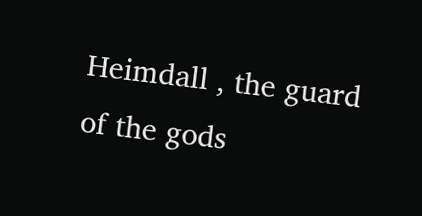Heimdall , the guard of the gods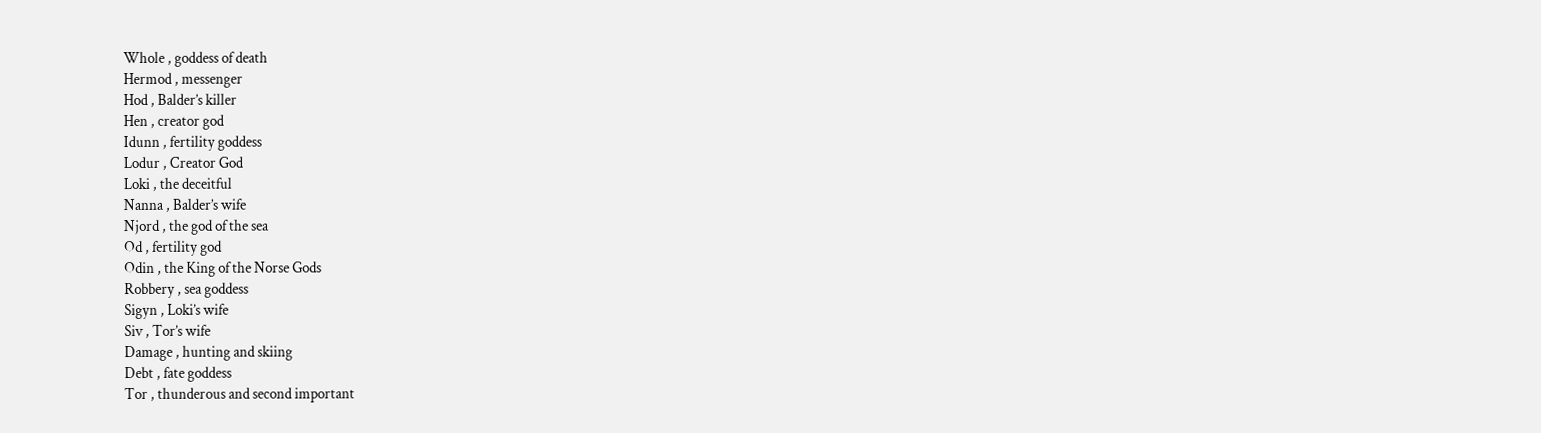Whole , goddess of death
Hermod , messenger
Hod , Balder’s killer
Hen , creator god
Idunn , fertility goddess
Lodur , Creator God
Loki , the deceitful
Nanna , Balder’s wife
Njord , the god of the sea
Od , fertility god
Odin , the King of the Norse Gods
Robbery , sea goddess
Sigyn , Loki’s wife
Siv , Tor’s wife
Damage , hunting and skiing
Debt , fate goddess
Tor , thunderous and second important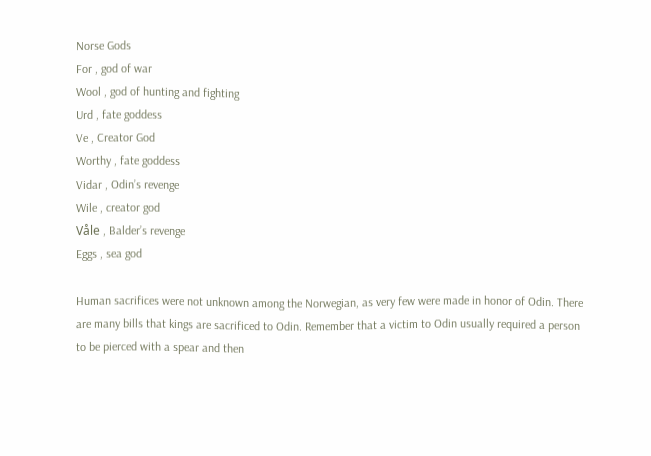Norse Gods
For , god of war
Wool , god of hunting and fighting
Urd , fate goddess
Ve , Creator God
Worthy , fate goddess
Vidar , Odin’s revenge
Wile , creator god
Våle , Balder’s revenge
Eggs , sea god

Human sacrifices were not unknown among the Norwegian, as very few were made in honor of Odin. There are many bills that kings are sacrificed to Odin. Remember that a victim to Odin usually required a person to be pierced with a spear and then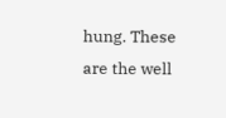hung. These are the well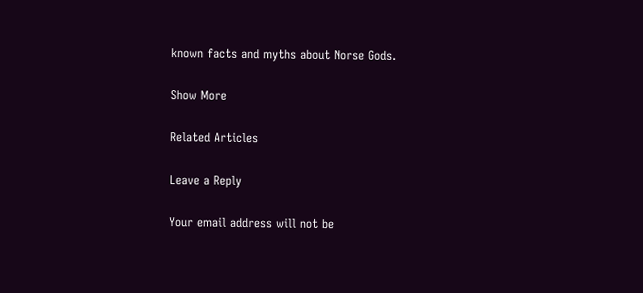known facts and myths about Norse Gods.

Show More

Related Articles

Leave a Reply

Your email address will not be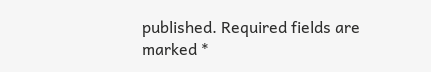published. Required fields are marked *